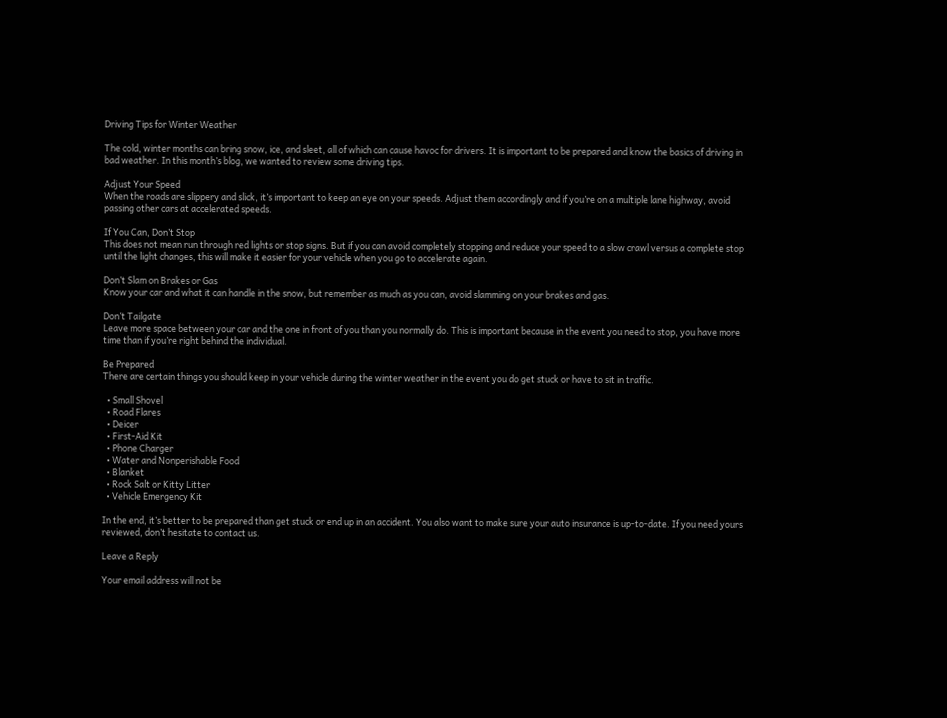Driving Tips for Winter Weather

The cold, winter months can bring snow, ice, and sleet, all of which can cause havoc for drivers. It is important to be prepared and know the basics of driving in bad weather. In this month’s blog, we wanted to review some driving tips.

Adjust Your Speed
When the roads are slippery and slick, it’s important to keep an eye on your speeds. Adjust them accordingly and if you’re on a multiple lane highway, avoid passing other cars at accelerated speeds.

If You Can, Don’t Stop
This does not mean run through red lights or stop signs. But if you can avoid completely stopping and reduce your speed to a slow crawl versus a complete stop until the light changes, this will make it easier for your vehicle when you go to accelerate again.

Don’t Slam on Brakes or Gas
Know your car and what it can handle in the snow, but remember as much as you can, avoid slamming on your brakes and gas.

Don’t Tailgate
Leave more space between your car and the one in front of you than you normally do. This is important because in the event you need to stop, you have more time than if you’re right behind the individual.

Be Prepared
There are certain things you should keep in your vehicle during the winter weather in the event you do get stuck or have to sit in traffic.

  • Small Shovel
  • Road Flares
  • Deicer
  • First-Aid Kit
  • Phone Charger
  • Water and Nonperishable Food
  • Blanket
  • Rock Salt or Kitty Litter
  • Vehicle Emergency Kit

In the end, it’s better to be prepared than get stuck or end up in an accident. You also want to make sure your auto insurance is up-to-date. If you need yours reviewed, don’t hesitate to contact us.

Leave a Reply

Your email address will not be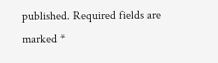published. Required fields are marked *